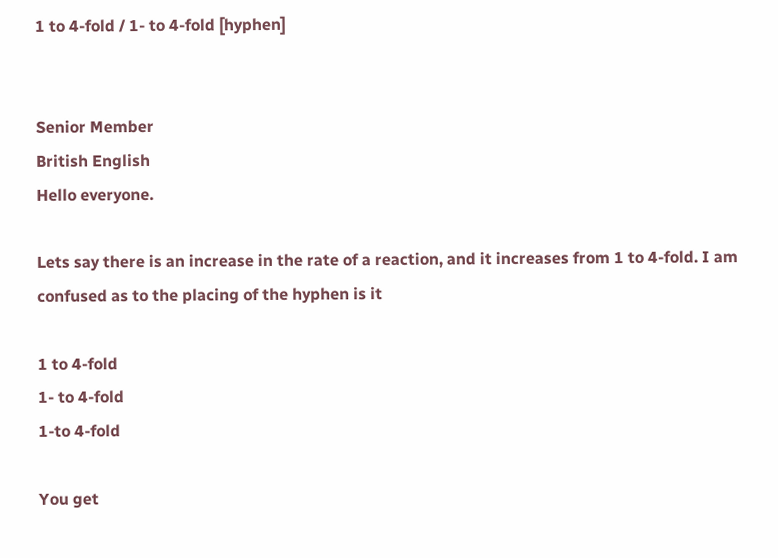1 to 4-fold / 1- to 4-fold [hyphen]


Senior Member
British English
Hello everyone.

Lets say there is an increase in the rate of a reaction, and it increases from 1 to 4-fold. I am confused as to the placing of the hyphen is it

1 to 4-fold
1- to 4-fold
1-to 4-fold

You get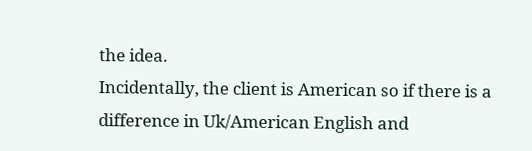the idea.
Incidentally, the client is American so if there is a difference in Uk/American English and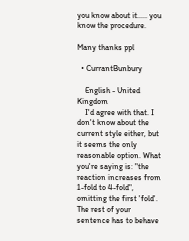you know about it..... you know the procedure.

Many thanks ppl

  • CurrantBunbury

    English - United Kingdom
    I'd agree with that. I don't know about the current style either, but it seems the only reasonable option. What you're saying is: "the reaction increases from 1-fold to 4-fold", omitting the first 'fold'. The rest of your sentence has to behave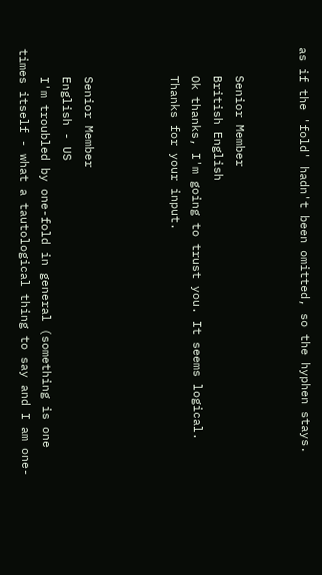as if the 'fold' hadn't been omitted, so the hyphen stays.


    Senior Member
    British English
    Ok thanks, I'm going to trust you. It seems logical.
    Thanks for your input.



    Senior Member
    English - US
    I'm troubled by one-fold in general (something is one times itself - what a tautological thing to say and I am one-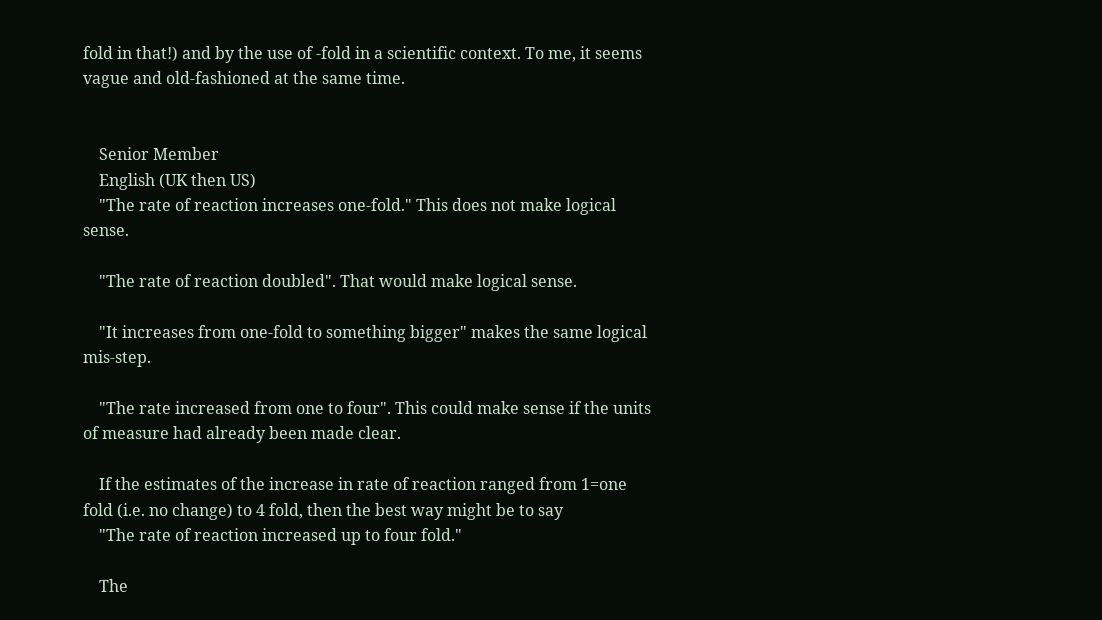fold in that!) and by the use of -fold in a scientific context. To me, it seems vague and old-fashioned at the same time.


    Senior Member
    English (UK then US)
    "The rate of reaction increases one-fold." This does not make logical sense.

    "The rate of reaction doubled". That would make logical sense.

    "It increases from one-fold to something bigger" makes the same logical mis-step.

    "The rate increased from one to four". This could make sense if the units of measure had already been made clear.

    If the estimates of the increase in rate of reaction ranged from 1=one fold (i.e. no change) to 4 fold, then the best way might be to say
    "The rate of reaction increased up to four fold."

    The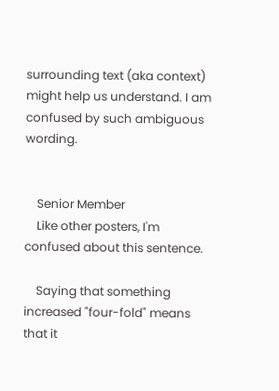surrounding text (aka context) might help us understand. I am confused by such ambiguous wording.


    Senior Member
    Like other posters, I'm confused about this sentence.

    Saying that something increased "four-fold" means that it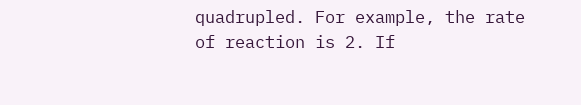quadrupled. For example, the rate of reaction is 2. If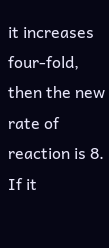it increases four-fold, then the new rate of reaction is 8. If it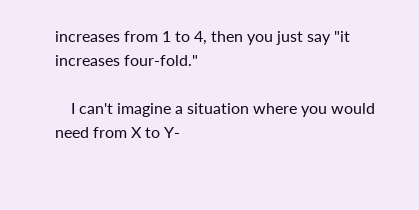increases from 1 to 4, then you just say "it increases four-fold."

    I can't imagine a situation where you would need from X to Y-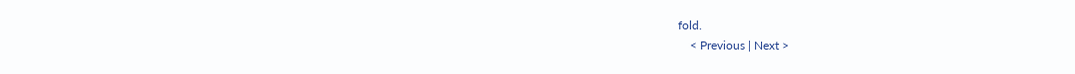fold.
    < Previous | Next >